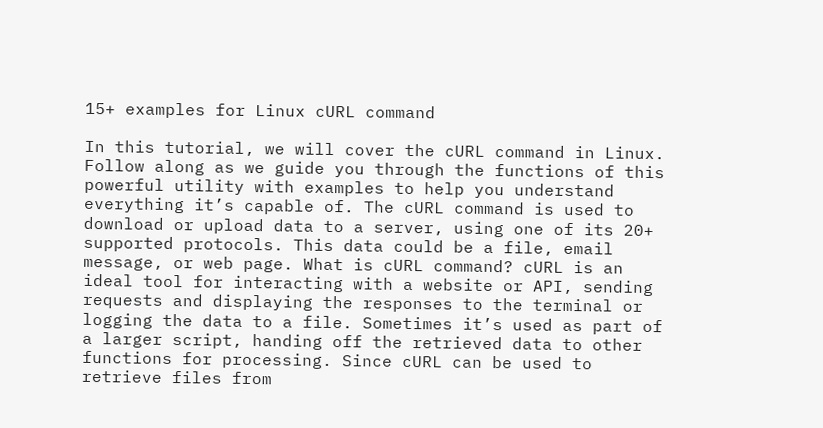15+ examples for Linux cURL command

In this tutorial, we will cover the cURL command in Linux. Follow along as we guide you through the functions of this powerful utility with examples to help you understand everything it’s capable of. The cURL command is used to download or upload data to a server, using one of its 20+ supported protocols. This data could be a file, email message, or web page. What is cURL command? cURL is an ideal tool for interacting with a website or API, sending requests and displaying the responses to the terminal or logging the data to a file. Sometimes it’s used as part of a larger script, handing off the retrieved data to other functions for processing. Since cURL can be used to retrieve files from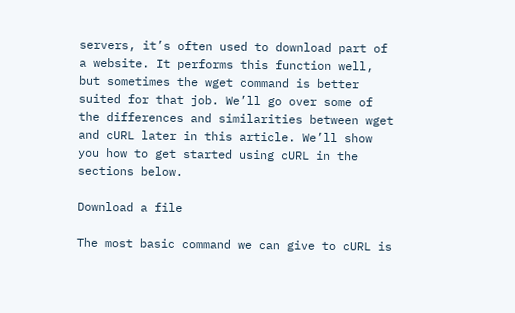servers, it’s often used to download part of a website. It performs this function well, but sometimes the wget command is better suited for that job. We’ll go over some of the differences and similarities between wget and cURL later in this article. We’ll show you how to get started using cURL in the sections below.

Download a file

The most basic command we can give to cURL is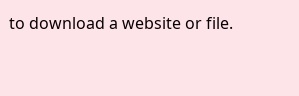to download a website or file.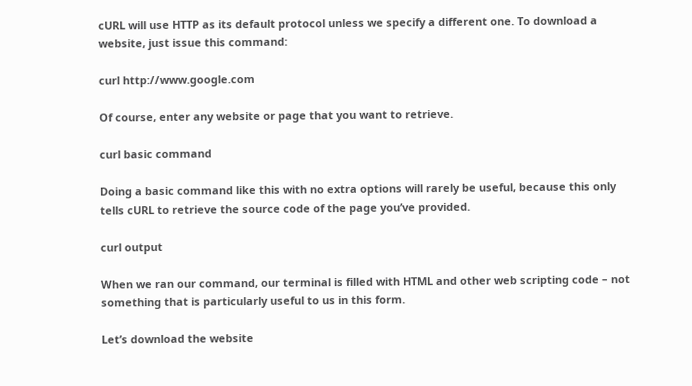cURL will use HTTP as its default protocol unless we specify a different one. To download a website, just issue this command:

curl http://www.google.com

Of course, enter any website or page that you want to retrieve.

curl basic command

Doing a basic command like this with no extra options will rarely be useful, because this only tells cURL to retrieve the source code of the page you’ve provided.

curl output

When we ran our command, our terminal is filled with HTML and other web scripting code – not something that is particularly useful to us in this form.

Let’s download the website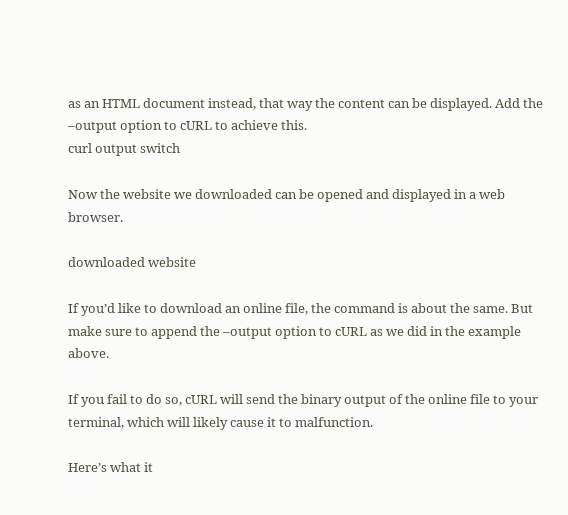as an HTML document instead, that way the content can be displayed. Add the –output option to cURL to achieve this.
curl output switch

Now the website we downloaded can be opened and displayed in a web browser.

downloaded website

If you’d like to download an online file, the command is about the same. But make sure to append the –output option to cURL as we did in the example above.

If you fail to do so, cURL will send the binary output of the online file to your terminal, which will likely cause it to malfunction.

Here’s what it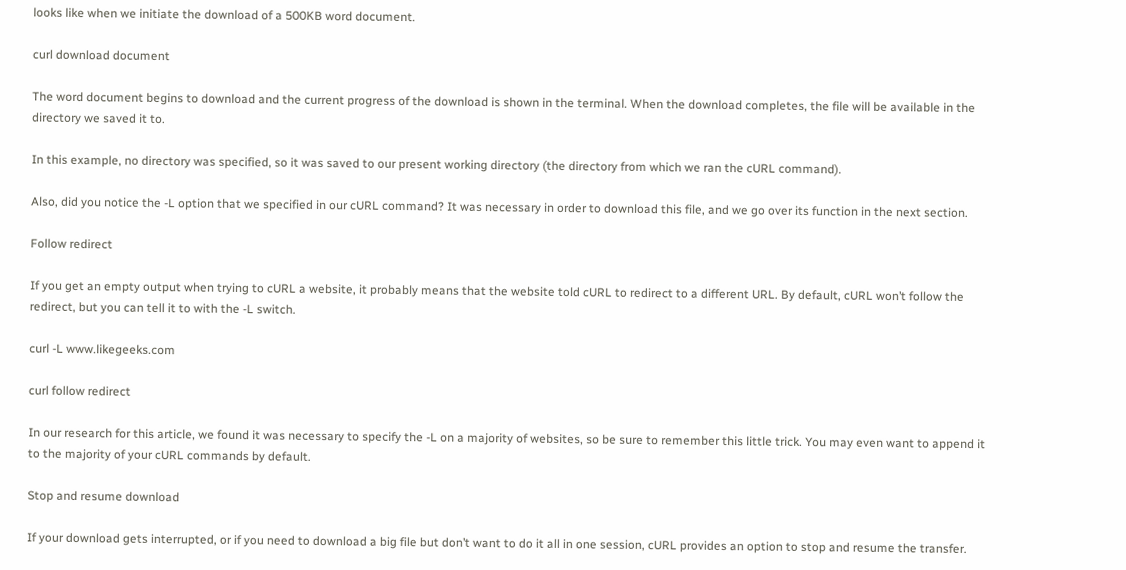looks like when we initiate the download of a 500KB word document.

curl download document

The word document begins to download and the current progress of the download is shown in the terminal. When the download completes, the file will be available in the directory we saved it to.

In this example, no directory was specified, so it was saved to our present working directory (the directory from which we ran the cURL command).

Also, did you notice the -L option that we specified in our cURL command? It was necessary in order to download this file, and we go over its function in the next section.

Follow redirect

If you get an empty output when trying to cURL a website, it probably means that the website told cURL to redirect to a different URL. By default, cURL won’t follow the redirect, but you can tell it to with the -L switch.

curl -L www.likegeeks.com

curl follow redirect

In our research for this article, we found it was necessary to specify the -L on a majority of websites, so be sure to remember this little trick. You may even want to append it to the majority of your cURL commands by default.

Stop and resume download

If your download gets interrupted, or if you need to download a big file but don’t want to do it all in one session, cURL provides an option to stop and resume the transfer.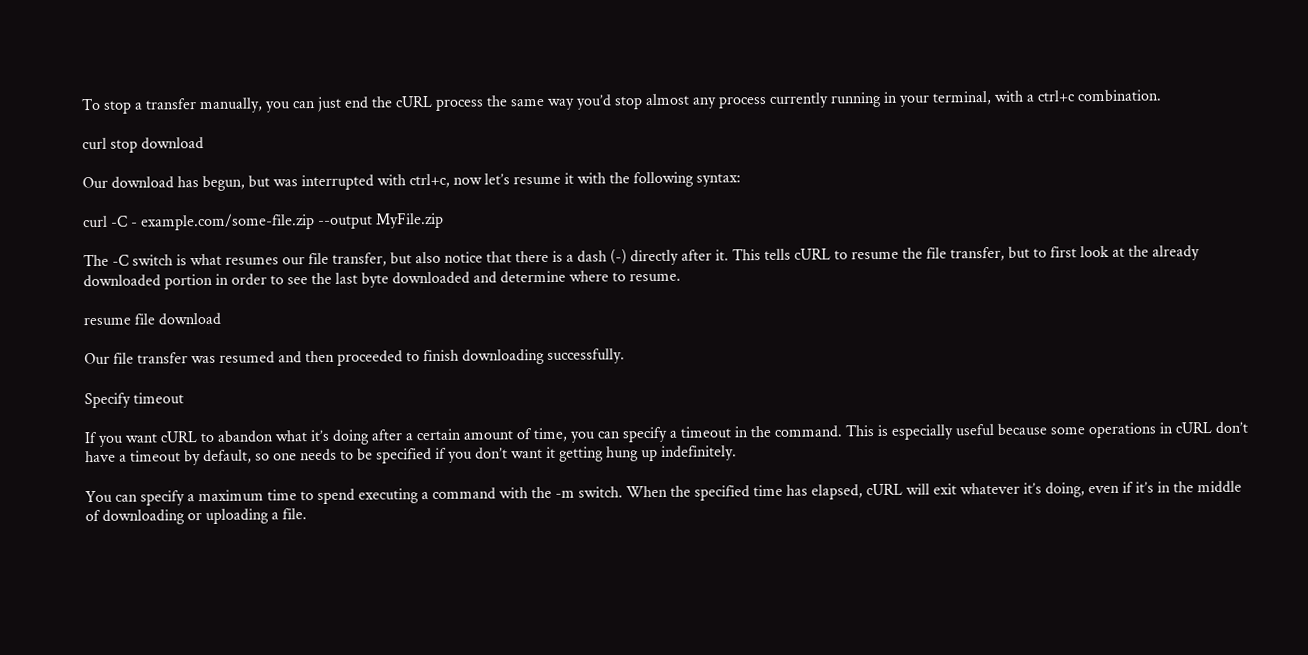To stop a transfer manually, you can just end the cURL process the same way you’d stop almost any process currently running in your terminal, with a ctrl+c combination.

curl stop download

Our download has begun, but was interrupted with ctrl+c, now let’s resume it with the following syntax:

curl -C - example.com/some-file.zip --output MyFile.zip

The -C switch is what resumes our file transfer, but also notice that there is a dash (-) directly after it. This tells cURL to resume the file transfer, but to first look at the already downloaded portion in order to see the last byte downloaded and determine where to resume.

resume file download

Our file transfer was resumed and then proceeded to finish downloading successfully.

Specify timeout

If you want cURL to abandon what it’s doing after a certain amount of time, you can specify a timeout in the command. This is especially useful because some operations in cURL don’t have a timeout by default, so one needs to be specified if you don’t want it getting hung up indefinitely.

You can specify a maximum time to spend executing a command with the -m switch. When the specified time has elapsed, cURL will exit whatever it’s doing, even if it’s in the middle of downloading or uploading a file.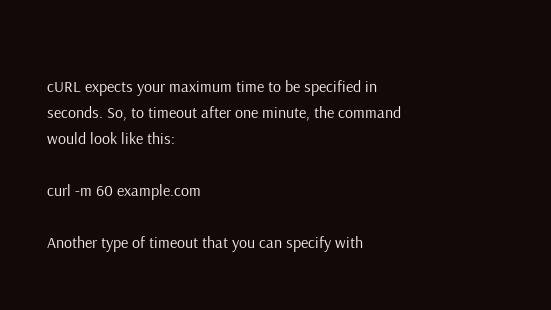cURL expects your maximum time to be specified in seconds. So, to timeout after one minute, the command would look like this:

curl -m 60 example.com

Another type of timeout that you can specify with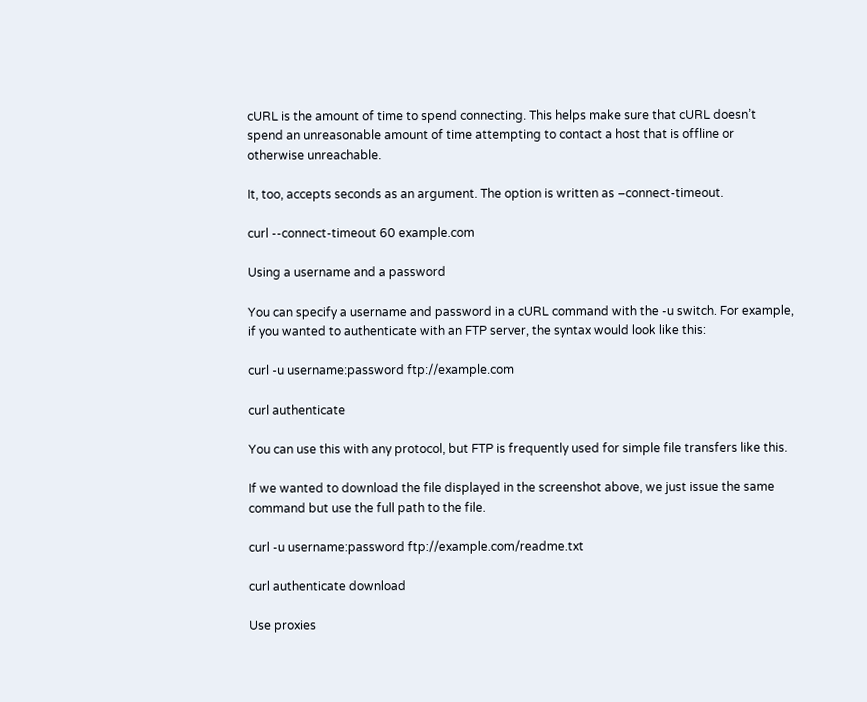cURL is the amount of time to spend connecting. This helps make sure that cURL doesn’t spend an unreasonable amount of time attempting to contact a host that is offline or otherwise unreachable.

It, too, accepts seconds as an argument. The option is written as –connect-timeout.

curl --connect-timeout 60 example.com

Using a username and a password

You can specify a username and password in a cURL command with the -u switch. For example, if you wanted to authenticate with an FTP server, the syntax would look like this:

curl -u username:password ftp://example.com

curl authenticate

You can use this with any protocol, but FTP is frequently used for simple file transfers like this.

If we wanted to download the file displayed in the screenshot above, we just issue the same command but use the full path to the file.

curl -u username:password ftp://example.com/readme.txt

curl authenticate download

Use proxies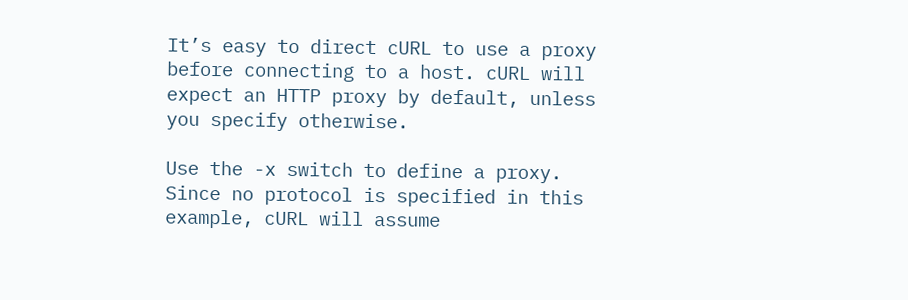It’s easy to direct cURL to use a proxy before connecting to a host. cURL will expect an HTTP proxy by default, unless you specify otherwise.

Use the -x switch to define a proxy. Since no protocol is specified in this example, cURL will assume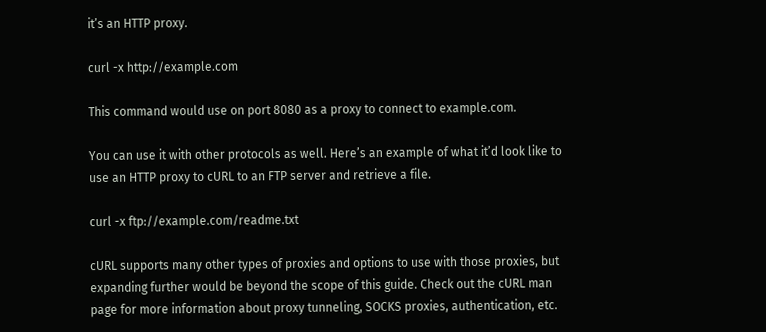it’s an HTTP proxy.

curl -x http://example.com

This command would use on port 8080 as a proxy to connect to example.com.

You can use it with other protocols as well. Here’s an example of what it’d look like to use an HTTP proxy to cURL to an FTP server and retrieve a file.

curl -x ftp://example.com/readme.txt

cURL supports many other types of proxies and options to use with those proxies, but expanding further would be beyond the scope of this guide. Check out the cURL man page for more information about proxy tunneling, SOCKS proxies, authentication, etc.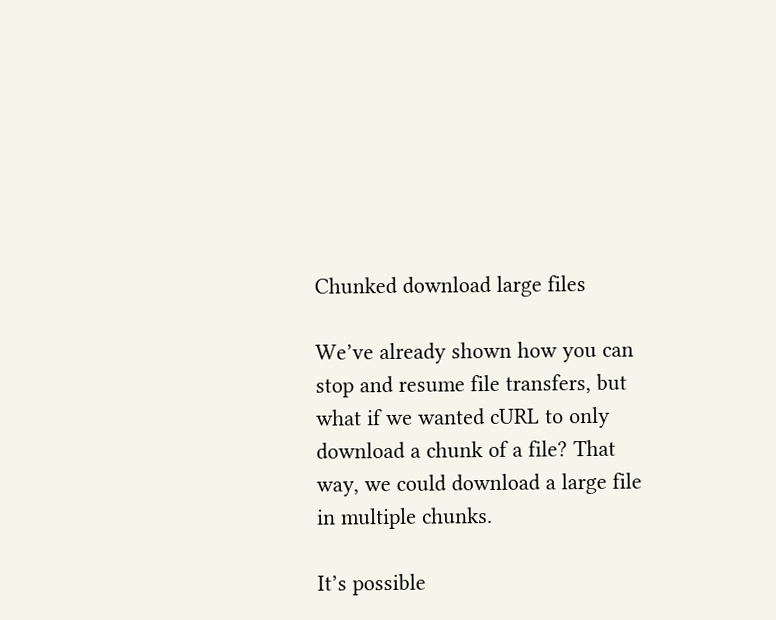Chunked download large files

We’ve already shown how you can stop and resume file transfers, but what if we wanted cURL to only download a chunk of a file? That way, we could download a large file in multiple chunks.

It’s possible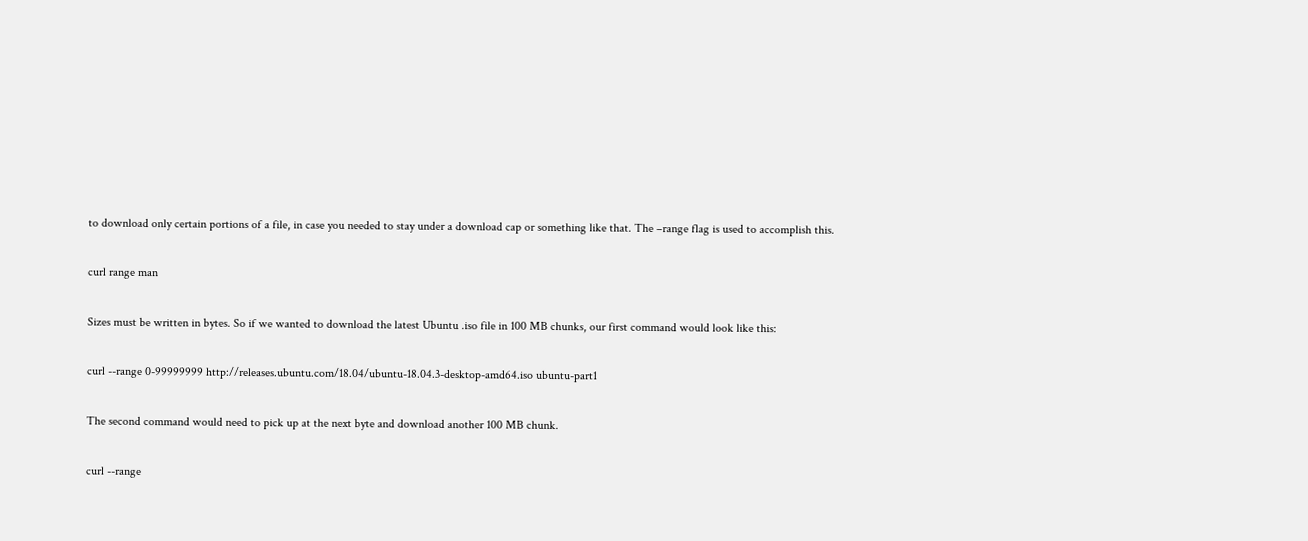to download only certain portions of a file, in case you needed to stay under a download cap or something like that. The –range flag is used to accomplish this.

curl range man

Sizes must be written in bytes. So if we wanted to download the latest Ubuntu .iso file in 100 MB chunks, our first command would look like this:

curl --range 0-99999999 http://releases.ubuntu.com/18.04/ubuntu-18.04.3-desktop-amd64.iso ubuntu-part1

The second command would need to pick up at the next byte and download another 100 MB chunk.

curl --range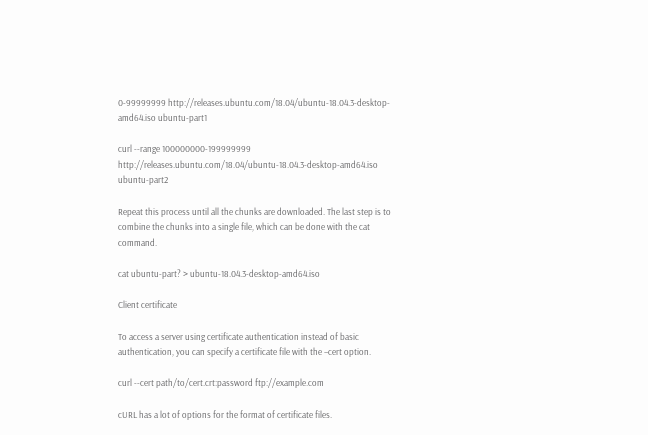0-99999999 http://releases.ubuntu.com/18.04/ubuntu-18.04.3-desktop-amd64.iso ubuntu-part1

curl --range 100000000-199999999 http://releases.ubuntu.com/18.04/ubuntu-18.04.3-desktop-amd64.iso ubuntu-part2

Repeat this process until all the chunks are downloaded. The last step is to combine the chunks into a single file, which can be done with the cat command.

cat ubuntu-part? > ubuntu-18.04.3-desktop-amd64.iso

Client certificate

To access a server using certificate authentication instead of basic authentication, you can specify a certificate file with the –cert option.

curl --cert path/to/cert.crt:password ftp://example.com

cURL has a lot of options for the format of certificate files.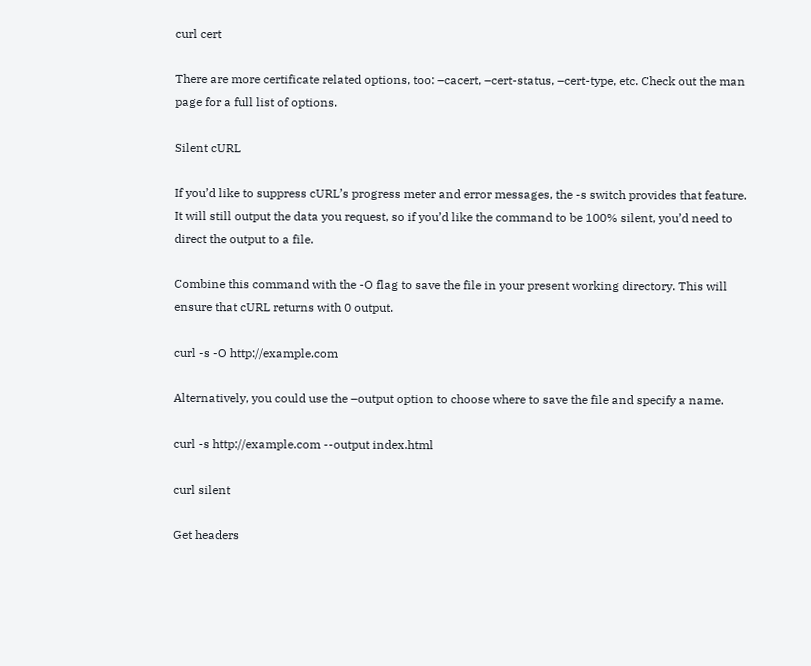curl cert

There are more certificate related options, too: –cacert, –cert-status, –cert-type, etc. Check out the man page for a full list of options.

Silent cURL

If you’d like to suppress cURL’s progress meter and error messages, the -s switch provides that feature. It will still output the data you request, so if you’d like the command to be 100% silent, you’d need to direct the output to a file.

Combine this command with the -O flag to save the file in your present working directory. This will ensure that cURL returns with 0 output.

curl -s -O http://example.com

Alternatively, you could use the –output option to choose where to save the file and specify a name.

curl -s http://example.com --output index.html

curl silent

Get headers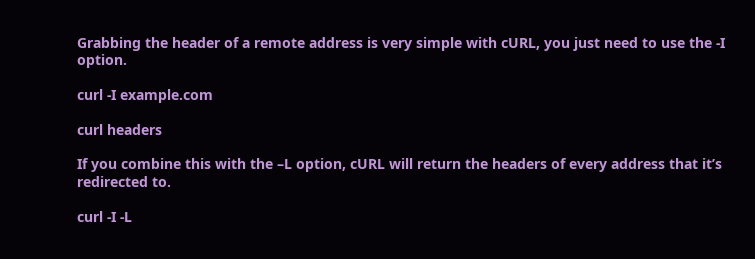Grabbing the header of a remote address is very simple with cURL, you just need to use the -I option.

curl -I example.com

curl headers

If you combine this with the –L option, cURL will return the headers of every address that it’s redirected to.

curl -I -L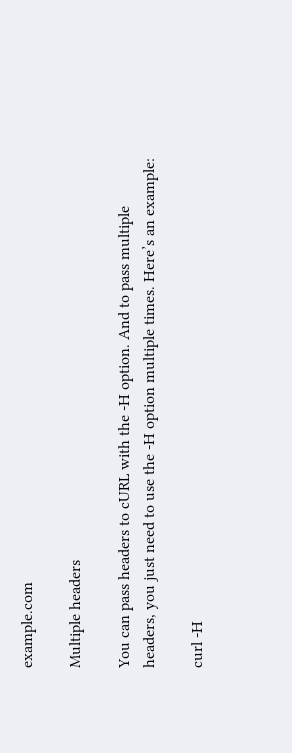example.com

Multiple headers

You can pass headers to cURL with the -H option. And to pass multiple headers, you just need to use the -H option multiple times. Here’s an example:

curl -H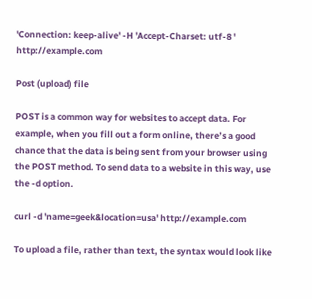'Connection: keep-alive' -H 'Accept-Charset: utf-8 ' http://example.com

Post (upload) file

POST is a common way for websites to accept data. For example, when you fill out a form online, there’s a good chance that the data is being sent from your browser using the POST method. To send data to a website in this way, use the -d option.

curl -d 'name=geek&location=usa' http://example.com

To upload a file, rather than text, the syntax would look like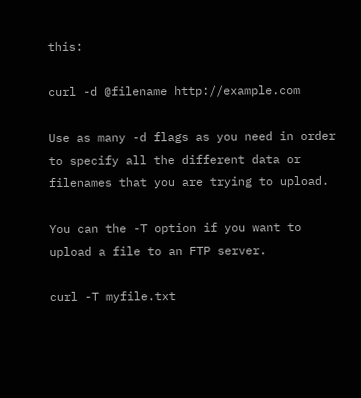this:

curl -d @filename http://example.com

Use as many -d flags as you need in order to specify all the different data or filenames that you are trying to upload.

You can the -T option if you want to upload a file to an FTP server.

curl -T myfile.txt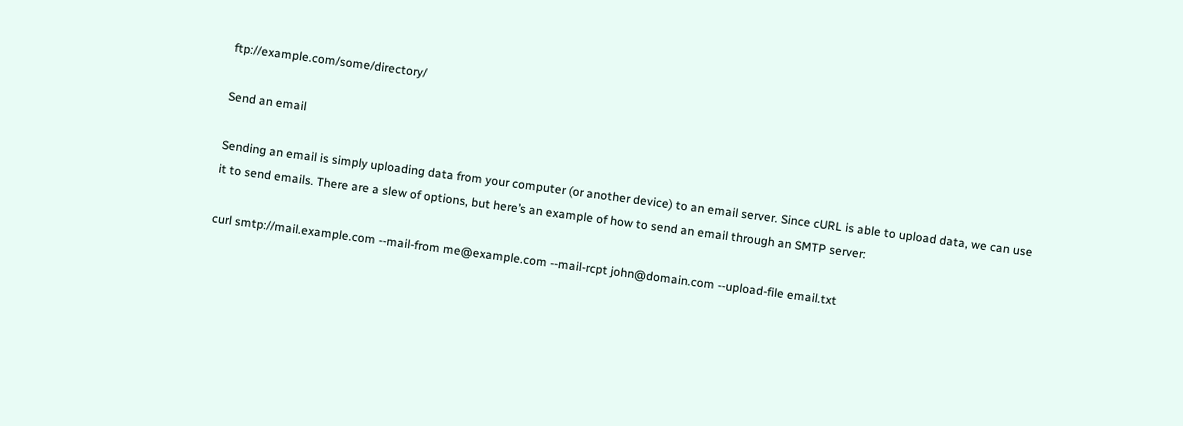ftp://example.com/some/directory/

Send an email

Sending an email is simply uploading data from your computer (or another device) to an email server. Since cURL is able to upload data, we can use it to send emails. There are a slew of options, but here’s an example of how to send an email through an SMTP server:

curl smtp://mail.example.com --mail-from me@example.com --mail-rcpt john@domain.com --upload-file email.txt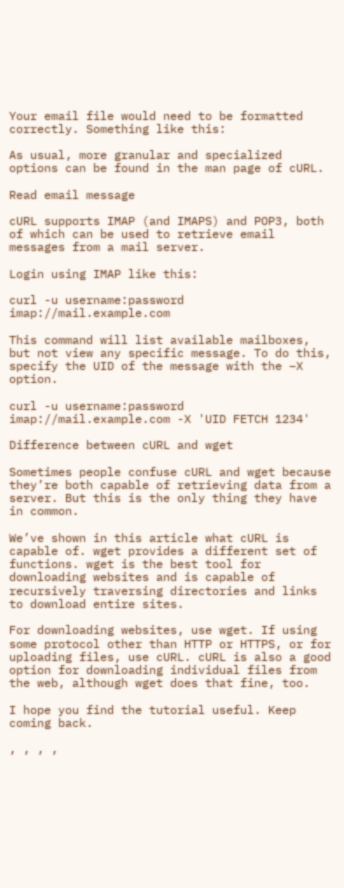Your email file would need to be formatted correctly. Something like this:

As usual, more granular and specialized options can be found in the man page of cURL.

Read email message

cURL supports IMAP (and IMAPS) and POP3, both of which can be used to retrieve email messages from a mail server.

Login using IMAP like this:

curl -u username:password imap://mail.example.com

This command will list available mailboxes, but not view any specific message. To do this, specify the UID of the message with the –X option.

curl -u username:password imap://mail.example.com -X 'UID FETCH 1234'

Difference between cURL and wget

Sometimes people confuse cURL and wget because they’re both capable of retrieving data from a server. But this is the only thing they have in common.

We’ve shown in this article what cURL is capable of. wget provides a different set of functions. wget is the best tool for downloading websites and is capable of recursively traversing directories and links to download entire sites.

For downloading websites, use wget. If using some protocol other than HTTP or HTTPS, or for uploading files, use cURL. cURL is also a good option for downloading individual files from the web, although wget does that fine, too.

I hope you find the tutorial useful. Keep coming back.

, , , ,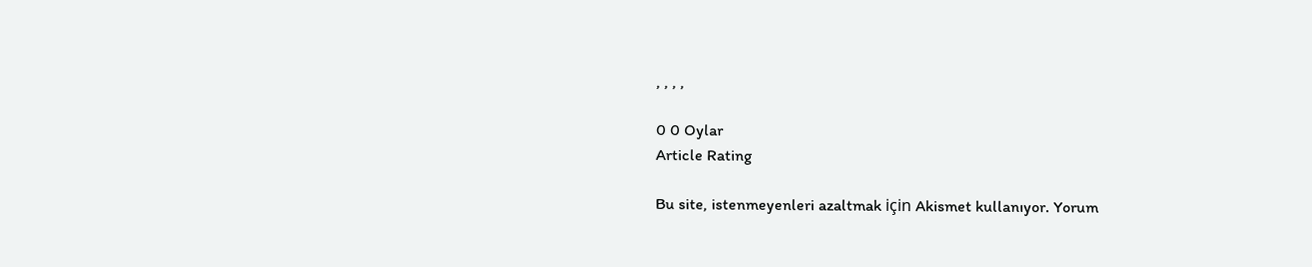, , , ,

0 0 Oylar
Article Rating

Bu site, istenmeyenleri azaltmak için Akismet kullanıyor. Yorum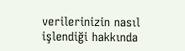verilerinizin nasıl işlendiği hakkında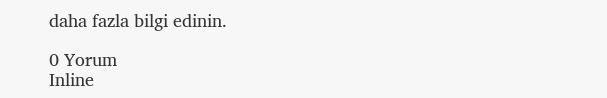daha fazla bilgi edinin.

0 Yorum
Inline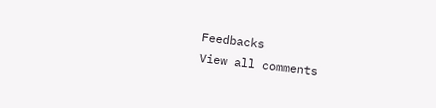Feedbacks
View all comments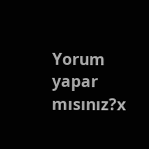Yorum yapar mısınız?x